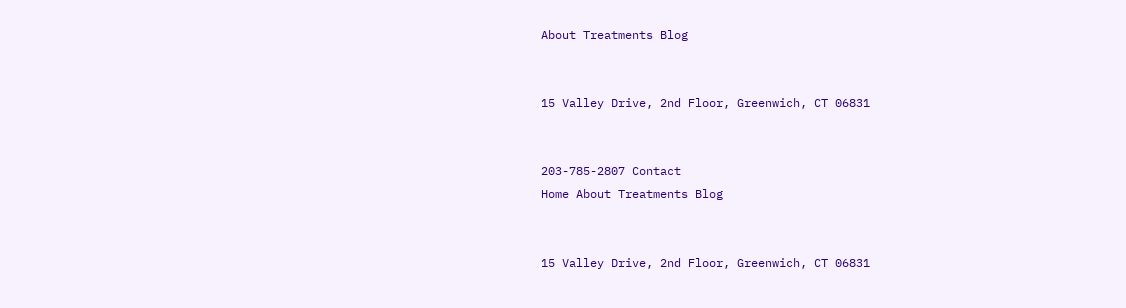About Treatments Blog


15 Valley Drive, 2nd Floor, Greenwich, CT 06831


203-785-2807 Contact
Home About Treatments Blog


15 Valley Drive, 2nd Floor, Greenwich, CT 06831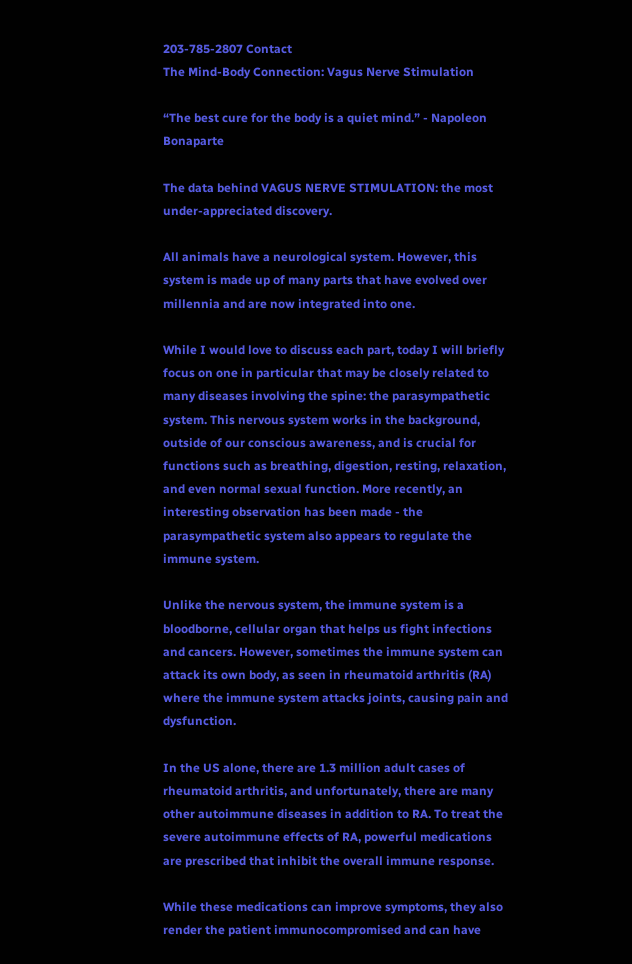203-785-2807 Contact
The Mind-Body Connection: Vagus Nerve Stimulation

“The best cure for the body is a quiet mind.” - Napoleon Bonaparte

The data behind VAGUS NERVE STIMULATION: the most under-appreciated discovery.

All animals have a neurological system. However, this system is made up of many parts that have evolved over millennia and are now integrated into one.

While I would love to discuss each part, today I will briefly focus on one in particular that may be closely related to many diseases involving the spine: the parasympathetic system. This nervous system works in the background, outside of our conscious awareness, and is crucial for functions such as breathing, digestion, resting, relaxation, and even normal sexual function. More recently, an interesting observation has been made - the parasympathetic system also appears to regulate the immune system.

Unlike the nervous system, the immune system is a bloodborne, cellular organ that helps us fight infections and cancers. However, sometimes the immune system can attack its own body, as seen in rheumatoid arthritis (RA) where the immune system attacks joints, causing pain and dysfunction.

In the US alone, there are 1.3 million adult cases of rheumatoid arthritis, and unfortunately, there are many other autoimmune diseases in addition to RA. To treat the severe autoimmune effects of RA, powerful medications are prescribed that inhibit the overall immune response.

While these medications can improve symptoms, they also render the patient immunocompromised and can have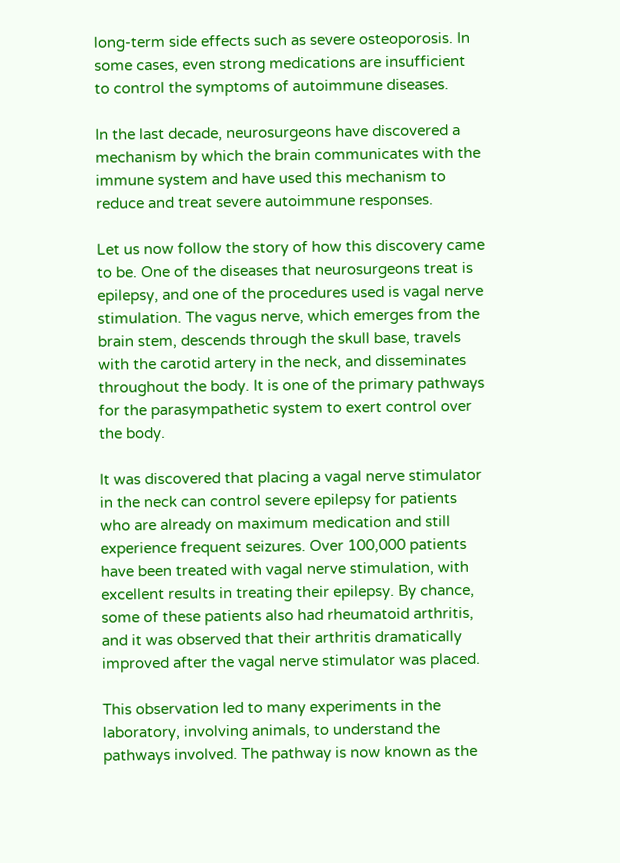long-term side effects such as severe osteoporosis. In some cases, even strong medications are insufficient to control the symptoms of autoimmune diseases.

In the last decade, neurosurgeons have discovered a mechanism by which the brain communicates with the immune system and have used this mechanism to reduce and treat severe autoimmune responses.

Let us now follow the story of how this discovery came to be. One of the diseases that neurosurgeons treat is epilepsy, and one of the procedures used is vagal nerve stimulation. The vagus nerve, which emerges from the brain stem, descends through the skull base, travels with the carotid artery in the neck, and disseminates throughout the body. It is one of the primary pathways for the parasympathetic system to exert control over the body.

It was discovered that placing a vagal nerve stimulator in the neck can control severe epilepsy for patients who are already on maximum medication and still experience frequent seizures. Over 100,000 patients have been treated with vagal nerve stimulation, with excellent results in treating their epilepsy. By chance, some of these patients also had rheumatoid arthritis, and it was observed that their arthritis dramatically improved after the vagal nerve stimulator was placed.

This observation led to many experiments in the laboratory, involving animals, to understand the pathways involved. The pathway is now known as the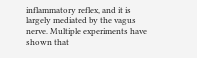inflammatory reflex, and it is largely mediated by the vagus nerve. Multiple experiments have shown that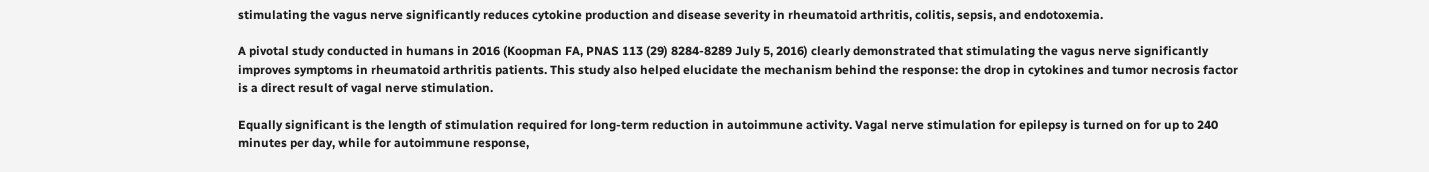stimulating the vagus nerve significantly reduces cytokine production and disease severity in rheumatoid arthritis, colitis, sepsis, and endotoxemia.

A pivotal study conducted in humans in 2016 (Koopman FA, PNAS 113 (29) 8284-8289 July 5, 2016) clearly demonstrated that stimulating the vagus nerve significantly improves symptoms in rheumatoid arthritis patients. This study also helped elucidate the mechanism behind the response: the drop in cytokines and tumor necrosis factor is a direct result of vagal nerve stimulation.

Equally significant is the length of stimulation required for long-term reduction in autoimmune activity. Vagal nerve stimulation for epilepsy is turned on for up to 240 minutes per day, while for autoimmune response,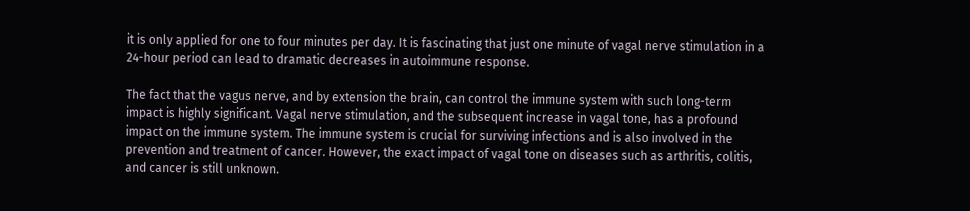it is only applied for one to four minutes per day. It is fascinating that just one minute of vagal nerve stimulation in a 24-hour period can lead to dramatic decreases in autoimmune response.

The fact that the vagus nerve, and by extension the brain, can control the immune system with such long-term impact is highly significant. Vagal nerve stimulation, and the subsequent increase in vagal tone, has a profound impact on the immune system. The immune system is crucial for surviving infections and is also involved in the prevention and treatment of cancer. However, the exact impact of vagal tone on diseases such as arthritis, colitis, and cancer is still unknown.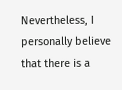Nevertheless, I personally believe that there is a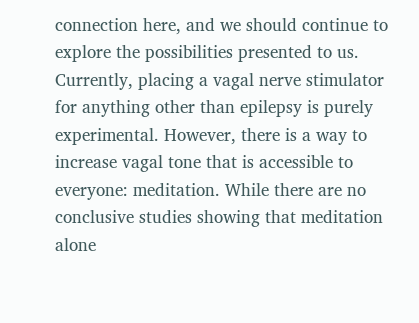connection here, and we should continue to explore the possibilities presented to us. Currently, placing a vagal nerve stimulator for anything other than epilepsy is purely experimental. However, there is a way to increase vagal tone that is accessible to everyone: meditation. While there are no conclusive studies showing that meditation alone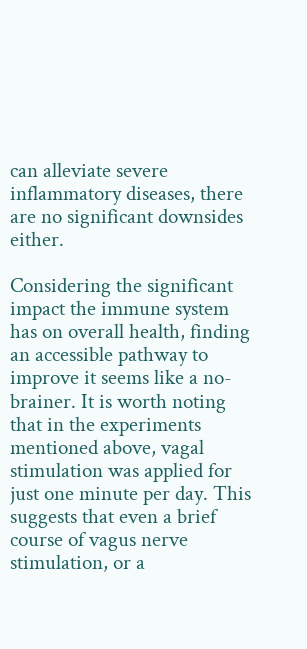can alleviate severe inflammatory diseases, there are no significant downsides either.

Considering the significant impact the immune system has on overall health, finding an accessible pathway to improve it seems like a no-brainer. It is worth noting that in the experiments mentioned above, vagal stimulation was applied for just one minute per day. This suggests that even a brief course of vagus nerve stimulation, or a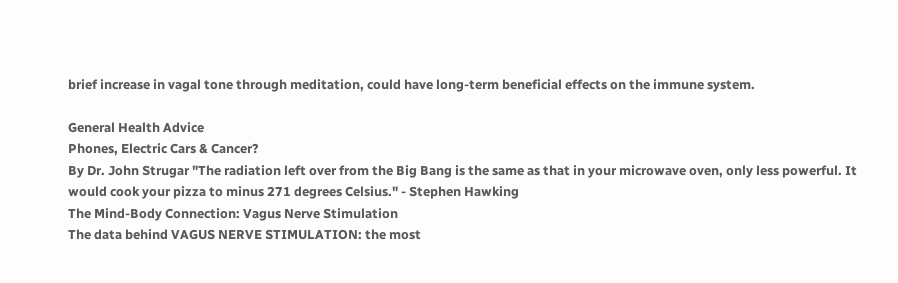brief increase in vagal tone through meditation, could have long-term beneficial effects on the immune system.

General Health Advice
Phones, Electric Cars & Cancer?
By Dr. John Strugar "The radiation left over from the Big Bang is the same as that in your microwave oven, only less powerful. It would cook your pizza to minus 271 degrees Celsius." - Stephen Hawking
The Mind-Body Connection: Vagus Nerve Stimulation
The data behind VAGUS NERVE STIMULATION: the most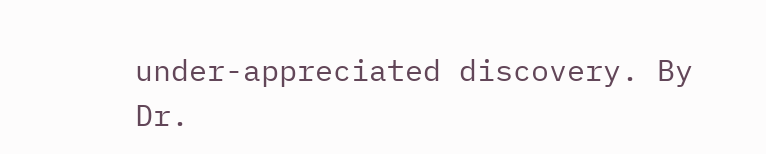under-appreciated discovery. By Dr.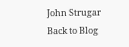John Strugar
Back to Blog